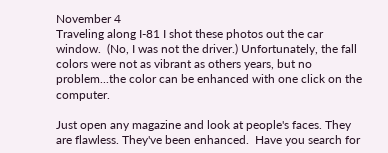November 4
Traveling along I-81 I shot these photos out the car window.  (No, I was not the driver.) Unfortunately, the fall colors were not as vibrant as others years, but no problem...the color can be enhanced with one click on the computer.

Just open any magazine and look at people's faces. They are flawless. They've been enhanced.  Have you search for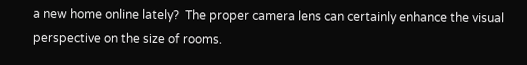a new home online lately?  The proper camera lens can certainly enhance the visual perspective on the size of rooms.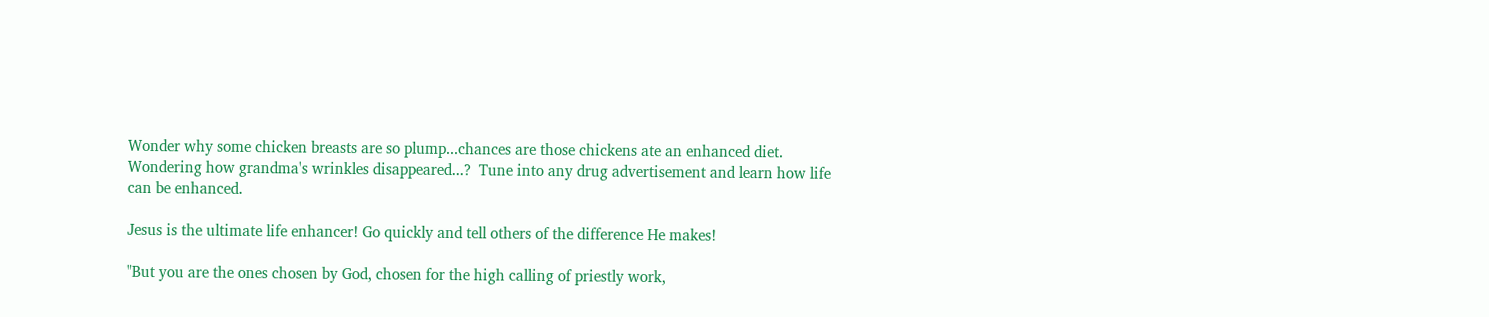Wonder why some chicken breasts are so plump...chances are those chickens ate an enhanced diet. Wondering how grandma's wrinkles disappeared...?  Tune into any drug advertisement and learn how life can be enhanced.

Jesus is the ultimate life enhancer! Go quickly and tell others of the difference He makes!

"But you are the ones chosen by God, chosen for the high calling of priestly work,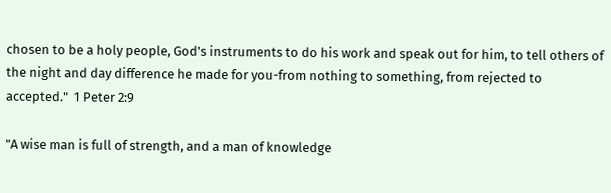chosen to be a holy people, God's instruments to do his work and speak out for him, to tell others of the night and day difference he made for you-from nothing to something, from rejected to accepted."  1 Peter 2:9

"A wise man is full of strength, and a man of knowledge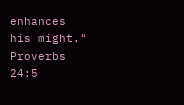enhances his might."   Proverbs 24:5